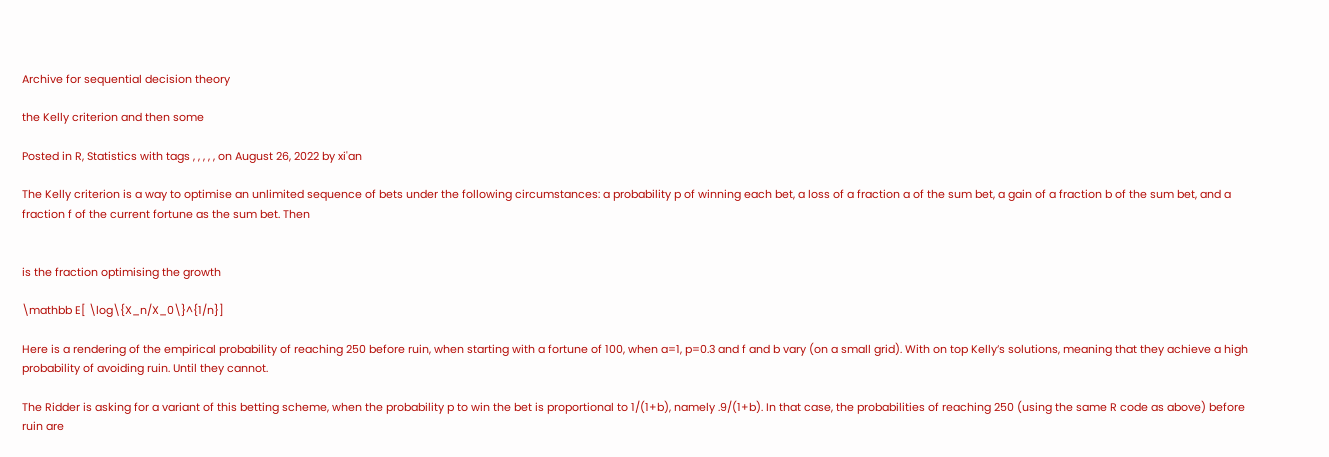Archive for sequential decision theory

the Kelly criterion and then some

Posted in R, Statistics with tags , , , , , on August 26, 2022 by xi'an

The Kelly criterion is a way to optimise an unlimited sequence of bets under the following circumstances: a probability p of winning each bet, a loss of a fraction a of the sum bet, a gain of a fraction b of the sum bet, and a fraction f of the current fortune as the sum bet. Then


is the fraction optimising the growth

\mathbb E[ \log\{X_n/X_0\}^{1/n}]

Here is a rendering of the empirical probability of reaching 250 before ruin, when starting with a fortune of 100, when a=1, p=0.3 and f and b vary (on a small grid). With on top Kelly’s solutions, meaning that they achieve a high probability of avoiding ruin. Until they cannot.

The Ridder is asking for a variant of this betting scheme, when the probability p to win the bet is proportional to 1/(1+b), namely .9/(1+b). In that case, the probabilities of reaching 250 (using the same R code as above) before ruin are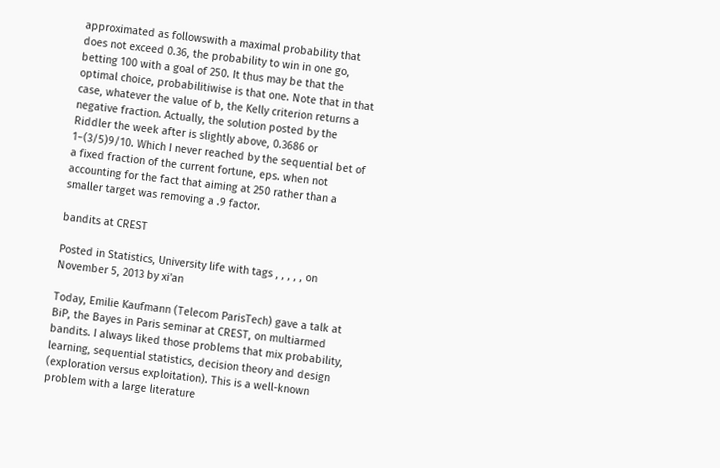approximated as followswith a maximal probability that does not exceed 0.36, the probability to win in one go, betting 100 with a goal of 250. It thus may be that the optimal choice, probabilitiwise is that one. Note that in that case, whatever the value of b, the Kelly criterion returns a negative fraction. Actually, the solution posted by the Riddler the week after is slightly above, 0.3686 or 1−(3/5)9/10. Which I never reached by the sequential bet of a fixed fraction of the current fortune, eps. when not accounting for the fact that aiming at 250 rather than a smaller target was removing a .9 factor.

bandits at CREST

Posted in Statistics, University life with tags , , , , , on November 5, 2013 by xi'an

Today, Emilie Kaufmann (Telecom ParisTech) gave a talk at BiP, the Bayes in Paris seminar at CREST, on multiarmed bandits. I always liked those problems that mix probability, learning, sequential statistics, decision theory and design (exploration versus exploitation). This is a well-known problem with a large literature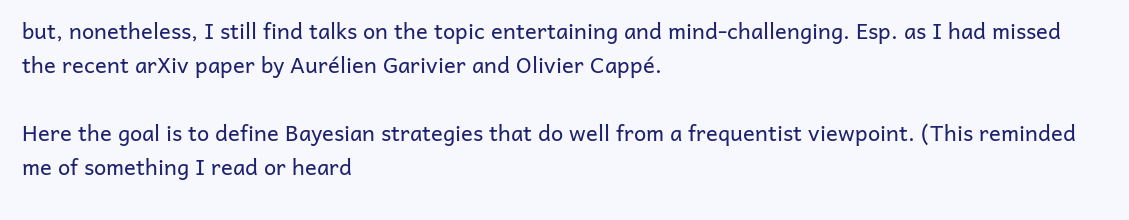but, nonetheless, I still find talks on the topic entertaining and mind-challenging. Esp. as I had missed the recent arXiv paper by Aurélien Garivier and Olivier Cappé.

Here the goal is to define Bayesian strategies that do well from a frequentist viewpoint. (This reminded me of something I read or heard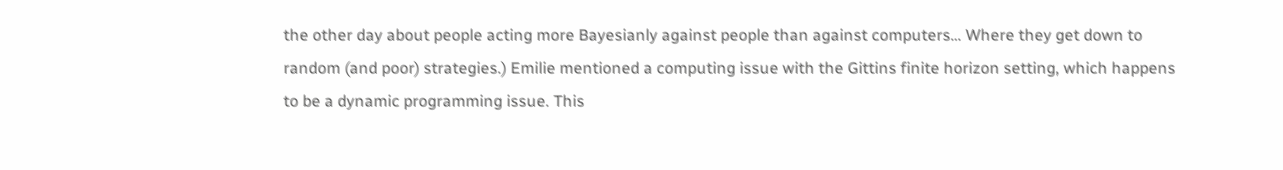the other day about people acting more Bayesianly against people than against computers… Where they get down to random (and poor) strategies.) Emilie mentioned a computing issue with the Gittins finite horizon setting, which happens to be a dynamic programming issue. This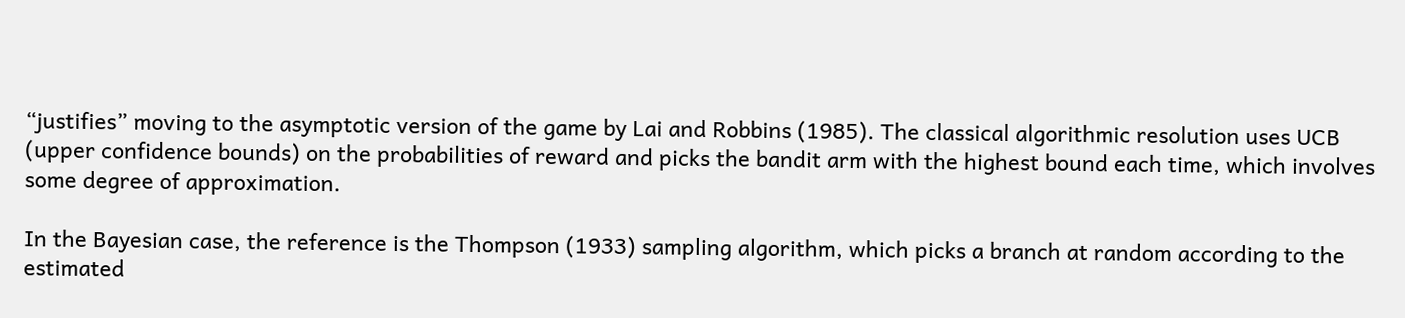“justifies” moving to the asymptotic version of the game by Lai and Robbins (1985). The classical algorithmic resolution uses UCB (upper confidence bounds) on the probabilities of reward and picks the bandit arm with the highest bound each time, which involves some degree of approximation.

In the Bayesian case, the reference is the Thompson (1933) sampling algorithm, which picks a branch at random according to the estimated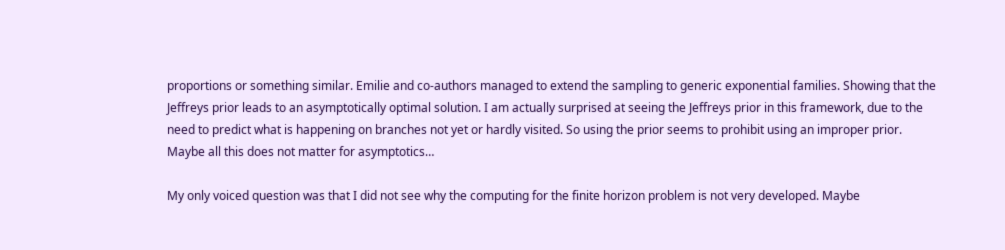proportions or something similar. Emilie and co-authors managed to extend the sampling to generic exponential families. Showing that the Jeffreys prior leads to an asymptotically optimal solution. I am actually surprised at seeing the Jeffreys prior in this framework, due to the need to predict what is happening on branches not yet or hardly visited. So using the prior seems to prohibit using an improper prior. Maybe all this does not matter for asymptotics…

My only voiced question was that I did not see why the computing for the finite horizon problem is not very developed. Maybe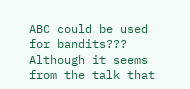ABC could be used for bandits??? Although it seems from the talk that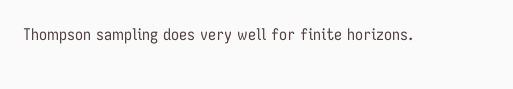Thompson sampling does very well for finite horizons.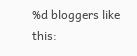%d bloggers like this: